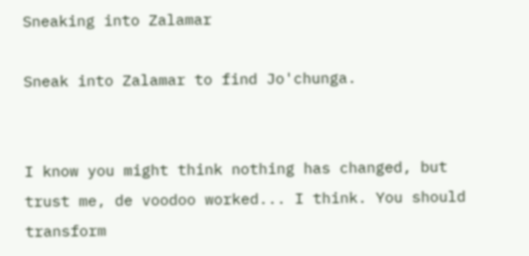Sneaking into Zalamar

Sneak into Zalamar to find Jo'chunga.


I know you might think nothing has changed, but trust me, de voodoo worked... I think. You should transform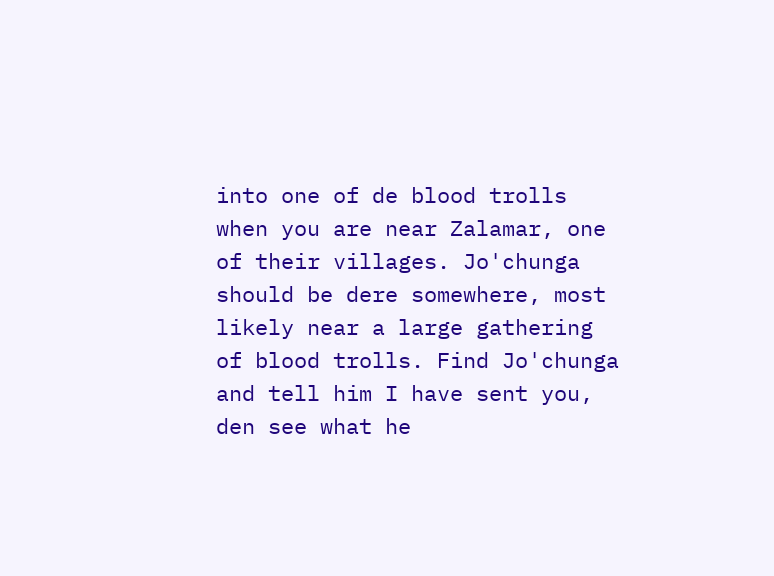into one of de blood trolls when you are near Zalamar, one of their villages. Jo'chunga should be dere somewhere, most likely near a large gathering of blood trolls. Find Jo'chunga and tell him I have sent you, den see what he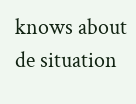knows about de situation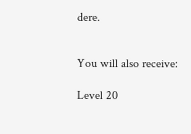dere.


You will also receive:

Level 20